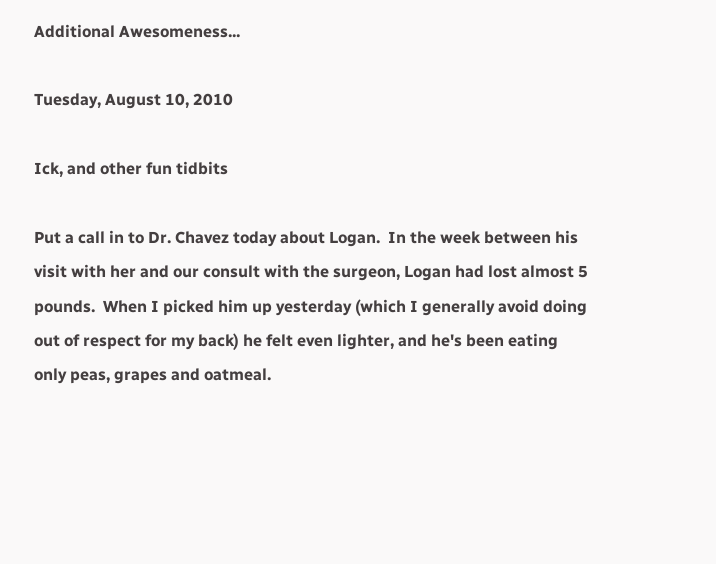Additional Awesomeness...

Tuesday, August 10, 2010

Ick, and other fun tidbits

Put a call in to Dr. Chavez today about Logan.  In the week between his visit with her and our consult with the surgeon, Logan had lost almost 5 pounds.  When I picked him up yesterday (which I generally avoid doing out of respect for my back) he felt even lighter, and he's been eating only peas, grapes and oatmeal.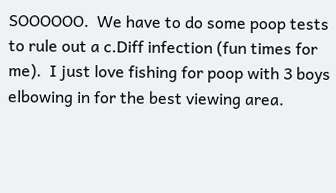SOOOOOO.  We have to do some poop tests to rule out a c.Diff infection (fun times for me).  I just love fishing for poop with 3 boys elbowing in for the best viewing area.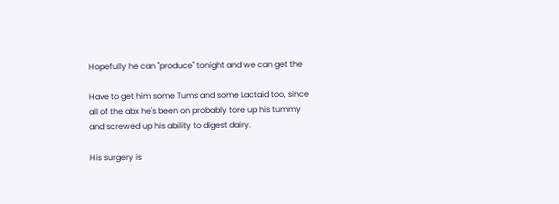Hopefully he can "produce" tonight and we can get the

Have to get him some Tums and some Lactaid too, since all of the abx he's been on probably tore up his tummy and screwed up his ability to digest dairy.

His surgery is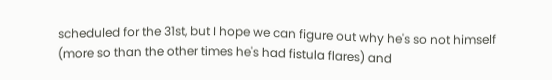scheduled for the 31st, but I hope we can figure out why he's so not himself (more so than the other times he's had fistula flares) and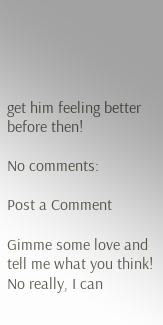get him feeling better before then!

No comments:

Post a Comment

Gimme some love and tell me what you think! No really, I can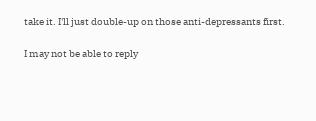take it. I'll just double-up on those anti-depressants first.

I may not be able to reply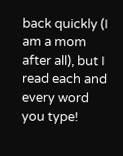back quickly (I am a mom after all), but I read each and every word you type!